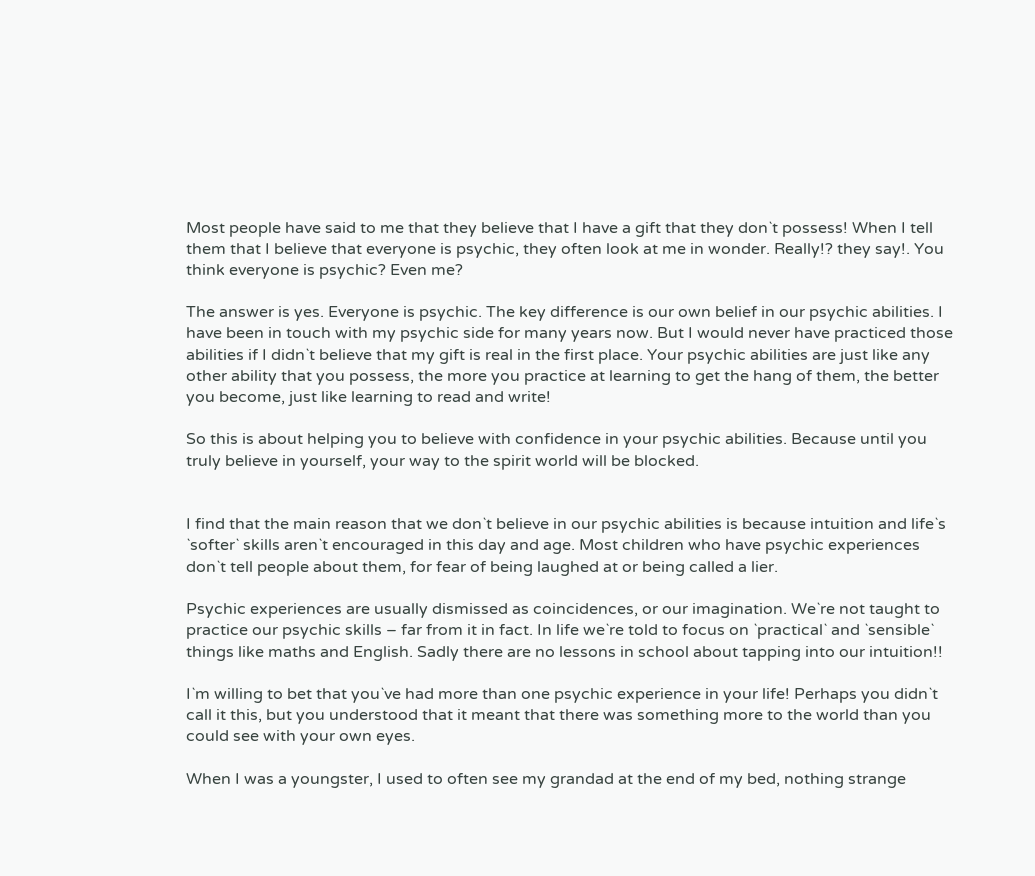Most people have said to me that they believe that I have a gift that they don`t possess! When I tell them that I believe that everyone is psychic, they often look at me in wonder. Really!? they say!. You think everyone is psychic? Even me?

The answer is yes. Everyone is psychic. The key difference is our own belief in our psychic abilities. I have been in touch with my psychic side for many years now. But I would never have practiced those abilities if I didn`t believe that my gift is real in the first place. Your psychic abilities are just like any other ability that you possess, the more you practice at learning to get the hang of them, the better you become, just like learning to read and write!

So this is about helping you to believe with confidence in your psychic abilities. Because until you truly believe in yourself, your way to the spirit world will be blocked.


I find that the main reason that we don`t believe in our psychic abilities is because intuition and life`s `softer` skills aren`t encouraged in this day and age. Most children who have psychic experiences don`t tell people about them, for fear of being laughed at or being called a lier.

Psychic experiences are usually dismissed as coincidences, or our imagination. We`re not taught to practice our psychic skills – far from it in fact. In life we`re told to focus on `practical` and `sensible` things like maths and English. Sadly there are no lessons in school about tapping into our intuition!!

I`m willing to bet that you`ve had more than one psychic experience in your life! Perhaps you didn`t call it this, but you understood that it meant that there was something more to the world than you could see with your own eyes.

When I was a youngster, I used to often see my grandad at the end of my bed, nothing strange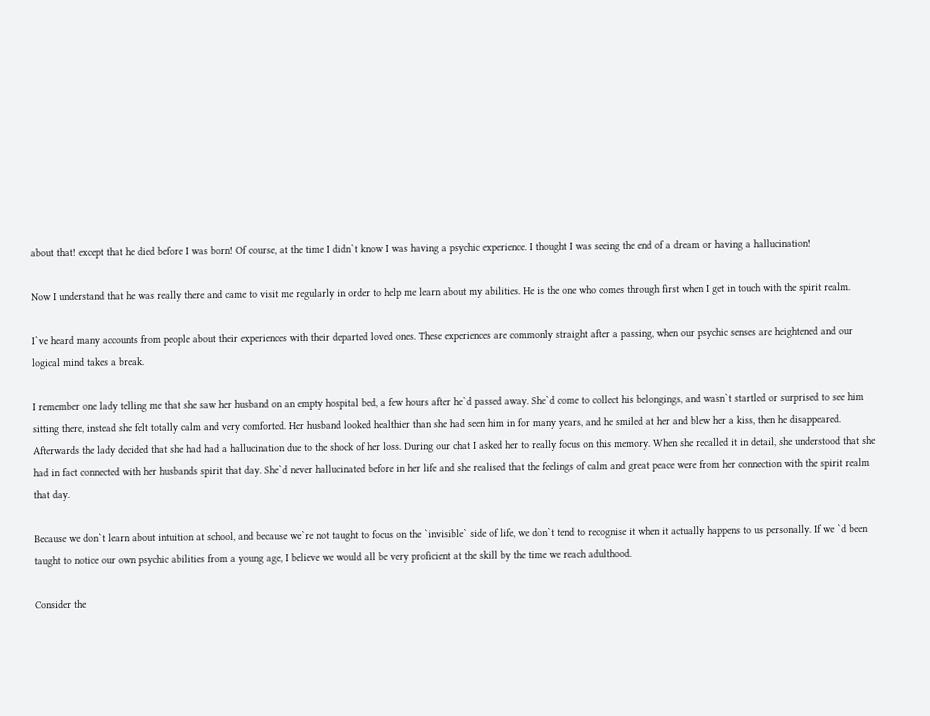about that! except that he died before I was born! Of course, at the time I didn`t know I was having a psychic experience. I thought I was seeing the end of a dream or having a hallucination!

Now I understand that he was really there and came to visit me regularly in order to help me learn about my abilities. He is the one who comes through first when I get in touch with the spirit realm.

I`ve heard many accounts from people about their experiences with their departed loved ones. These experiences are commonly straight after a passing, when our psychic senses are heightened and our logical mind takes a break.

I remember one lady telling me that she saw her husband on an empty hospital bed, a few hours after he`d passed away. She`d come to collect his belongings, and wasn`t startled or surprised to see him sitting there, instead she felt totally calm and very comforted. Her husband looked healthier than she had seen him in for many years, and he smiled at her and blew her a kiss, then he disappeared. Afterwards the lady decided that she had had a hallucination due to the shock of her loss. During our chat I asked her to really focus on this memory. When she recalled it in detail, she understood that she had in fact connected with her husbands spirit that day. She`d never hallucinated before in her life and she realised that the feelings of calm and great peace were from her connection with the spirit realm that day.

Because we don`t learn about intuition at school, and because we`re not taught to focus on the `invisible` side of life, we don`t tend to recognise it when it actually happens to us personally. If we `d been taught to notice our own psychic abilities from a young age, I believe we would all be very proficient at the skill by the time we reach adulthood.

Consider the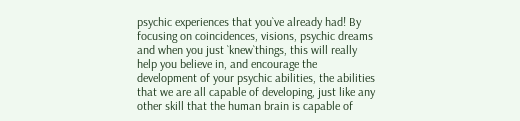psychic experiences that you`ve already had! By focusing on coincidences, visions, psychic dreams and when you just `knew`things, this will really help you believe in, and encourage the development of your psychic abilities, the abilities that we are all capable of developing, just like any other skill that the human brain is capable of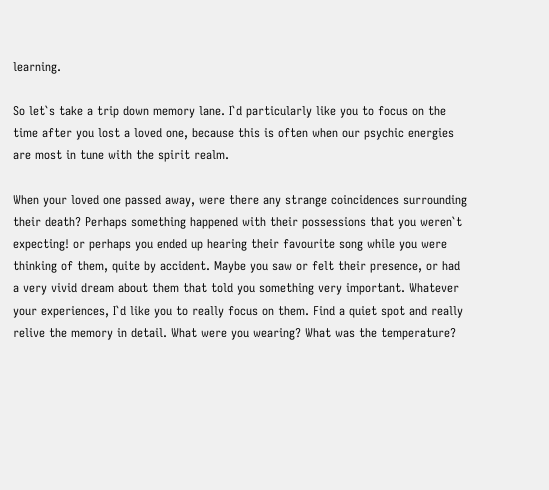learning.

So let`s take a trip down memory lane. I`d particularly like you to focus on the time after you lost a loved one, because this is often when our psychic energies are most in tune with the spirit realm.

When your loved one passed away, were there any strange coincidences surrounding their death? Perhaps something happened with their possessions that you weren`t expecting! or perhaps you ended up hearing their favourite song while you were thinking of them, quite by accident. Maybe you saw or felt their presence, or had a very vivid dream about them that told you something very important. Whatever your experiences, I`d like you to really focus on them. Find a quiet spot and really relive the memory in detail. What were you wearing? What was the temperature?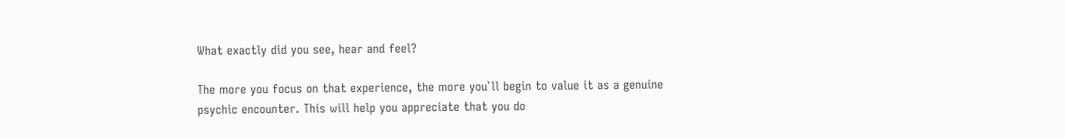What exactly did you see, hear and feel?

The more you focus on that experience, the more you`ll begin to value it as a genuine psychic encounter. This will help you appreciate that you do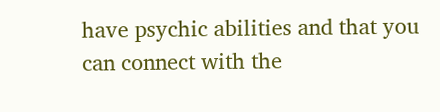have psychic abilities and that you can connect with the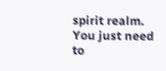spirit realm. You just need to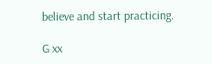believe and start practicing.

G xx